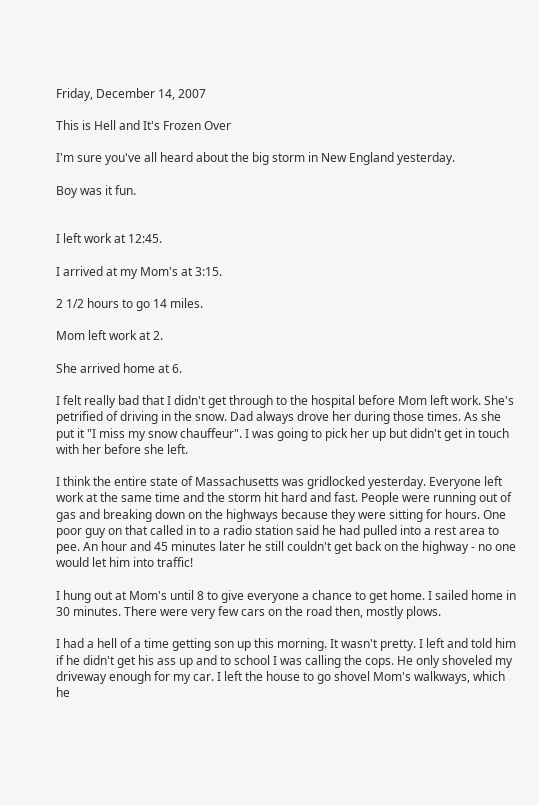Friday, December 14, 2007

This is Hell and It's Frozen Over

I'm sure you've all heard about the big storm in New England yesterday.

Boy was it fun.


I left work at 12:45.

I arrived at my Mom's at 3:15.

2 1/2 hours to go 14 miles.

Mom left work at 2.

She arrived home at 6.

I felt really bad that I didn't get through to the hospital before Mom left work. She's petrified of driving in the snow. Dad always drove her during those times. As she put it "I miss my snow chauffeur". I was going to pick her up but didn't get in touch with her before she left.

I think the entire state of Massachusetts was gridlocked yesterday. Everyone left work at the same time and the storm hit hard and fast. People were running out of gas and breaking down on the highways because they were sitting for hours. One poor guy on that called in to a radio station said he had pulled into a rest area to pee. An hour and 45 minutes later he still couldn't get back on the highway - no one would let him into traffic!

I hung out at Mom's until 8 to give everyone a chance to get home. I sailed home in 30 minutes. There were very few cars on the road then, mostly plows.

I had a hell of a time getting son up this morning. It wasn't pretty. I left and told him if he didn't get his ass up and to school I was calling the cops. He only shoveled my driveway enough for my car. I left the house to go shovel Mom's walkways, which he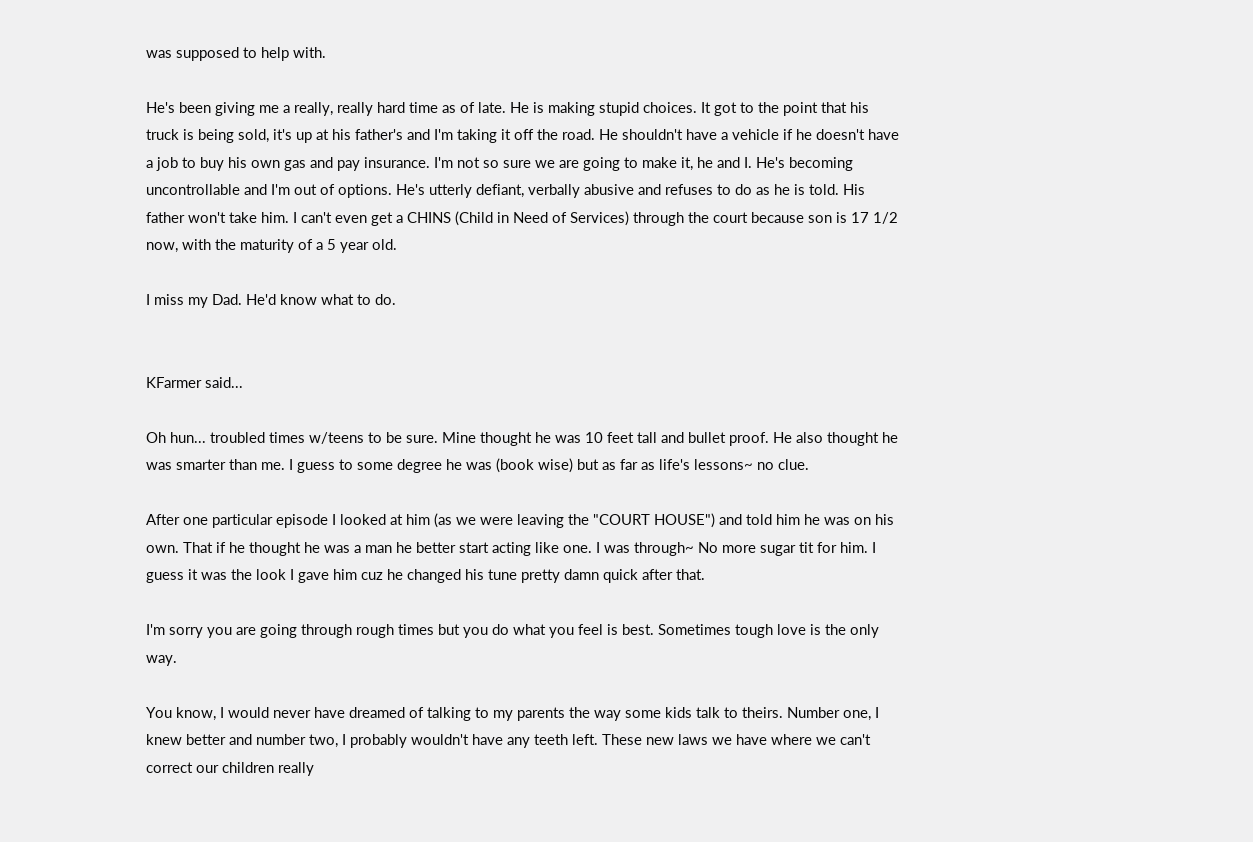was supposed to help with.

He's been giving me a really, really hard time as of late. He is making stupid choices. It got to the point that his truck is being sold, it's up at his father's and I'm taking it off the road. He shouldn't have a vehicle if he doesn't have a job to buy his own gas and pay insurance. I'm not so sure we are going to make it, he and I. He's becoming uncontrollable and I'm out of options. He's utterly defiant, verbally abusive and refuses to do as he is told. His father won't take him. I can't even get a CHINS (Child in Need of Services) through the court because son is 17 1/2 now, with the maturity of a 5 year old.

I miss my Dad. He'd know what to do.


KFarmer said...

Oh hun... troubled times w/teens to be sure. Mine thought he was 10 feet tall and bullet proof. He also thought he was smarter than me. I guess to some degree he was (book wise) but as far as life's lessons~ no clue.

After one particular episode I looked at him (as we were leaving the "COURT HOUSE") and told him he was on his own. That if he thought he was a man he better start acting like one. I was through~ No more sugar tit for him. I guess it was the look I gave him cuz he changed his tune pretty damn quick after that.

I'm sorry you are going through rough times but you do what you feel is best. Sometimes tough love is the only way.

You know, I would never have dreamed of talking to my parents the way some kids talk to theirs. Number one, I knew better and number two, I probably wouldn't have any teeth left. These new laws we have where we can't correct our children really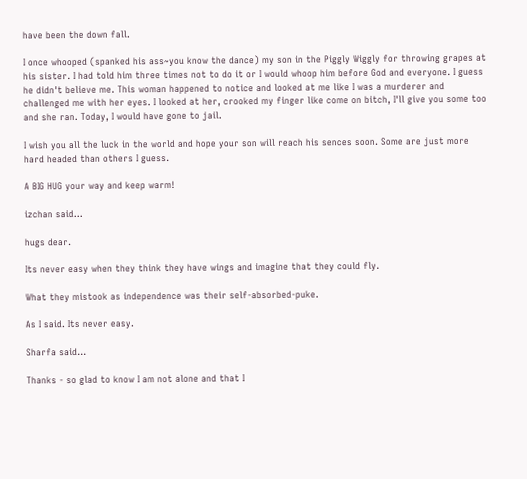have been the down fall.

I once whooped (spanked his ass~you know the dance) my son in the Piggly Wiggly for throwing grapes at his sister. I had told him three times not to do it or I would whoop him before God and everyone. I guess he didn't believe me. This woman happened to notice and looked at me like I was a murderer and challenged me with her eyes. I looked at her, crooked my finger like come on bitch, I'll give you some too and she ran. Today, I would have gone to jail.

I wish you all the luck in the world and hope your son will reach his sences soon. Some are just more hard headed than others I guess.

A BIG HUG your way and keep warm!

izchan said...

hugs dear.

Its never easy when they think they have wings and imagine that they could fly.

What they mistook as independence was their self-absorbed-puke.

As I said. Its never easy.

Sharfa said...

Thanks - so glad to know I am not alone and that I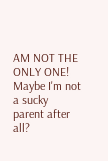AM NOT THE ONLY ONE!
Maybe I'm not a sucky parent after all?